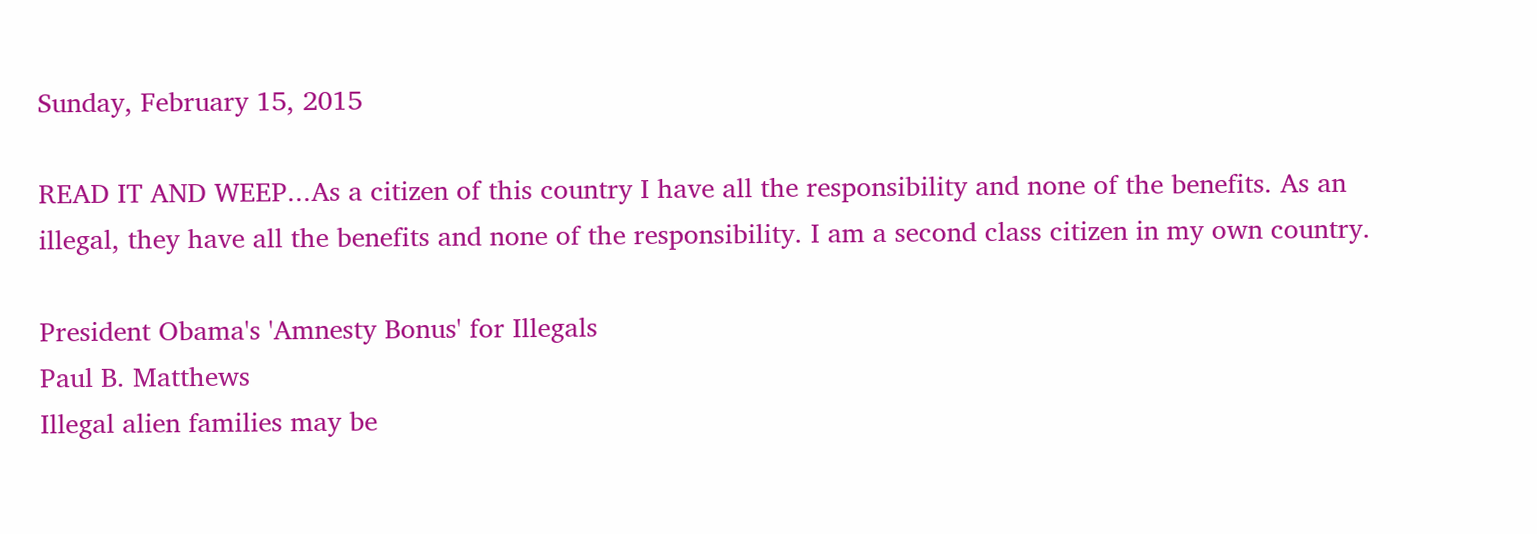Sunday, February 15, 2015

READ IT AND WEEP...As a citizen of this country I have all the responsibility and none of the benefits. As an illegal, they have all the benefits and none of the responsibility. I am a second class citizen in my own country.

President Obama's 'Amnesty Bonus' for Illegals
Paul B. Matthews
Illegal alien families may be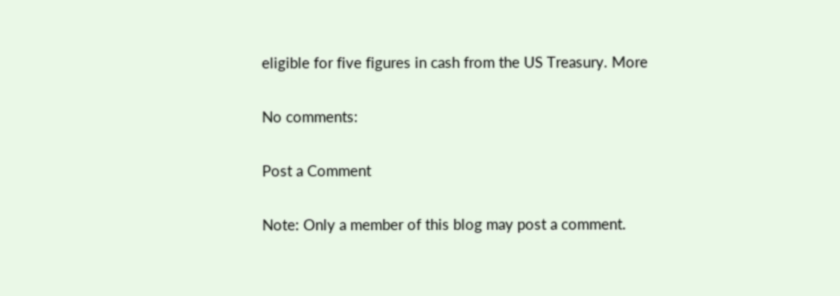eligible for five figures in cash from the US Treasury. More

No comments:

Post a Comment

Note: Only a member of this blog may post a comment.